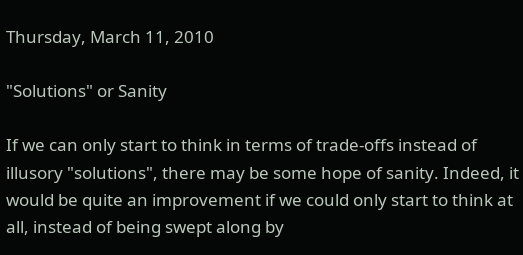Thursday, March 11, 2010

"Solutions" or Sanity

If we can only start to think in terms of trade-offs instead of illusory "solutions", there may be some hope of sanity. Indeed, it would be quite an improvement if we could only start to think at all, instead of being swept along by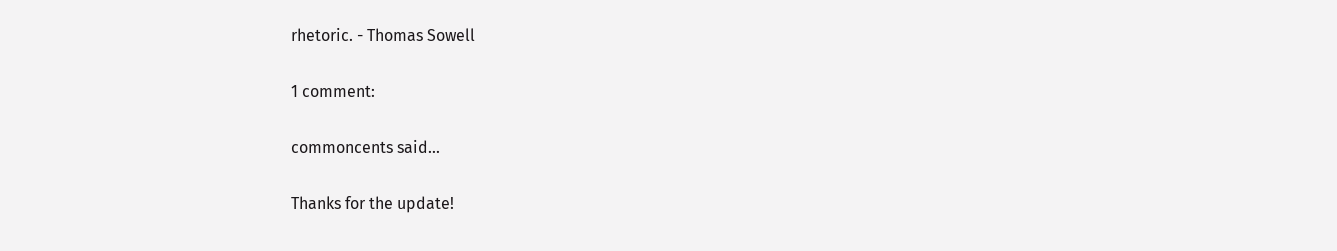rhetoric. - Thomas Sowell

1 comment:

commoncents said...

Thanks for the update!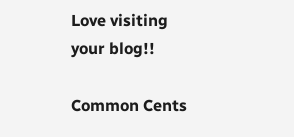Love visiting your blog!!

Common Cents